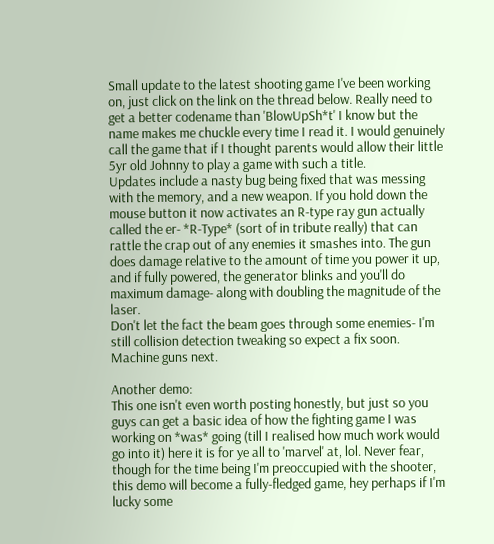Small update to the latest shooting game I've been working on, just click on the link on the thread below. Really need to get a better codename than 'BlowUpSh*t' I know but the name makes me chuckle every time I read it. I would genuinely call the game that if I thought parents would allow their little 5yr old Johnny to play a game with such a title.
Updates include a nasty bug being fixed that was messing with the memory, and a new weapon. If you hold down the mouse button it now activates an R-type ray gun actually called the er- *R-Type* (sort of in tribute really) that can rattle the crap out of any enemies it smashes into. The gun does damage relative to the amount of time you power it up, and if fully powered, the generator blinks and you'll do maximum damage- along with doubling the magnitude of the laser.
Don't let the fact the beam goes through some enemies- I'm still collision detection tweaking so expect a fix soon.
Machine guns next.

Another demo:
This one isn't even worth posting honestly, but just so you guys can get a basic idea of how the fighting game I was working on *was* going (till I realised how much work would go into it) here it is for ye all to 'marvel' at, lol. Never fear, though for the time being I'm preoccupied with the shooter, this demo will become a fully-fledged game, hey perhaps if I'm lucky some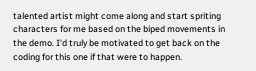talented artist might come along and start spriting characters for me based on the biped movements in the demo. I'd truly be motivated to get back on the coding for this one if that were to happen.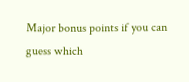Major bonus points if you can guess which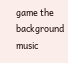game the background music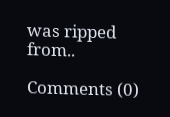was ripped from..

Comments (0)